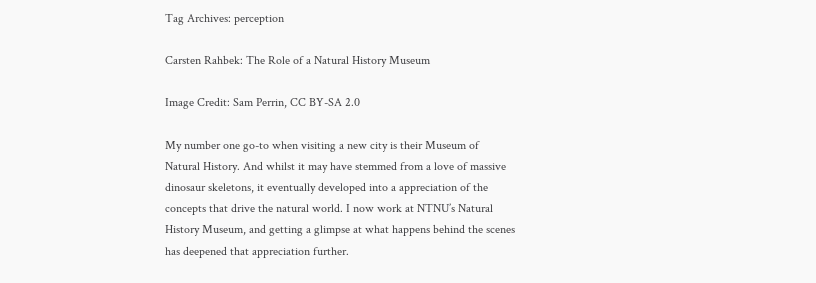Tag Archives: perception

Carsten Rahbek: The Role of a Natural History Museum

Image Credit: Sam Perrin, CC BY-SA 2.0

My number one go-to when visiting a new city is their Museum of Natural History. And whilst it may have stemmed from a love of massive dinosaur skeletons, it eventually developed into a appreciation of the concepts that drive the natural world. I now work at NTNU’s Natural History Museum, and getting a glimpse at what happens behind the scenes has deepened that appreciation further.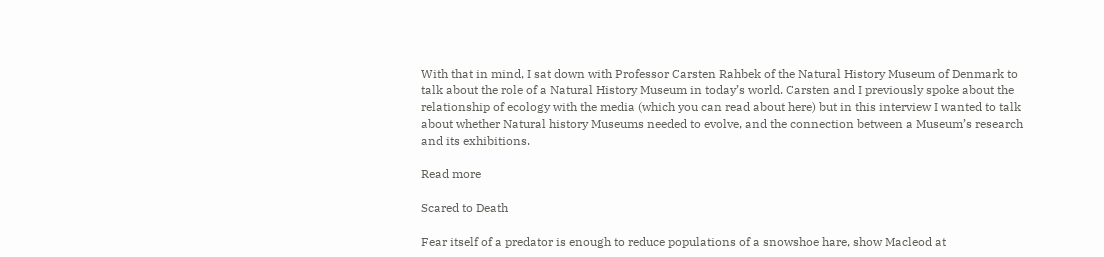With that in mind, I sat down with Professor Carsten Rahbek of the Natural History Museum of Denmark to talk about the role of a Natural History Museum in today’s world. Carsten and I previously spoke about the relationship of ecology with the media (which you can read about here) but in this interview I wanted to talk about whether Natural history Museums needed to evolve, and the connection between a Museum’s research and its exhibitions.

Read more

Scared to Death

Fear itself of a predator is enough to reduce populations of a snowshoe hare, show Macleod at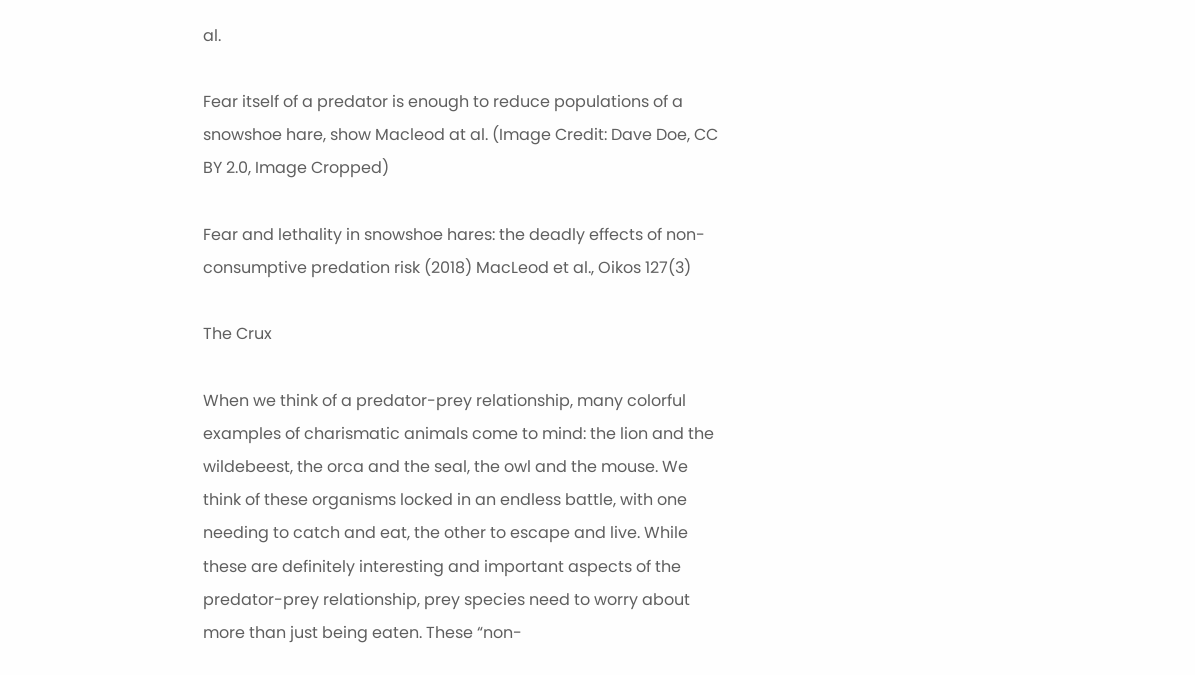al.

Fear itself of a predator is enough to reduce populations of a snowshoe hare, show Macleod at al. (Image Credit: Dave Doe, CC BY 2.0, Image Cropped)

Fear and lethality in snowshoe hares: the deadly effects of non-consumptive predation risk (2018) MacLeod et al., Oikos 127(3)

The Crux

When we think of a predator-prey relationship, many colorful examples of charismatic animals come to mind: the lion and the wildebeest, the orca and the seal, the owl and the mouse. We think of these organisms locked in an endless battle, with one needing to catch and eat, the other to escape and live. While these are definitely interesting and important aspects of the predator-prey relationship, prey species need to worry about more than just being eaten. These “non-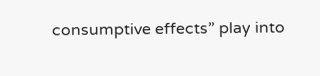consumptive effects” play into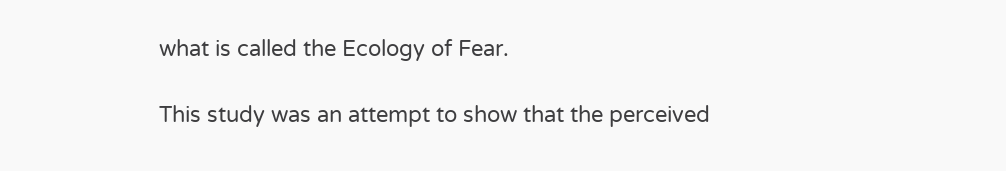what is called the Ecology of Fear.

This study was an attempt to show that the perceived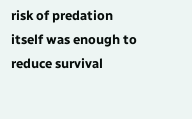risk of predation itself was enough to reduce survival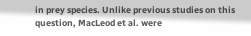in prey species. Unlike previous studies on this question, MacLeod et al. were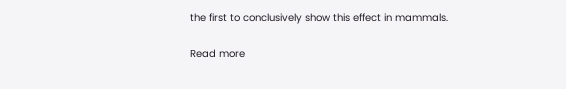the first to conclusively show this effect in mammals.

Read more